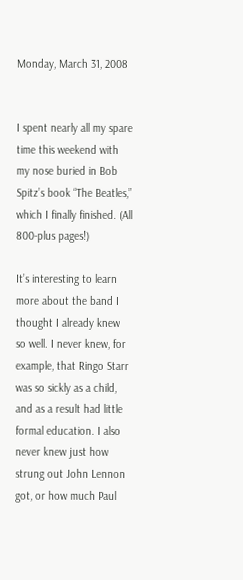Monday, March 31, 2008


I spent nearly all my spare time this weekend with my nose buried in Bob Spitz’s book “The Beatles,” which I finally finished. (All 800-plus pages!)

It’s interesting to learn more about the band I thought I already knew so well. I never knew, for example, that Ringo Starr was so sickly as a child, and as a result had little formal education. I also never knew just how strung out John Lennon got, or how much Paul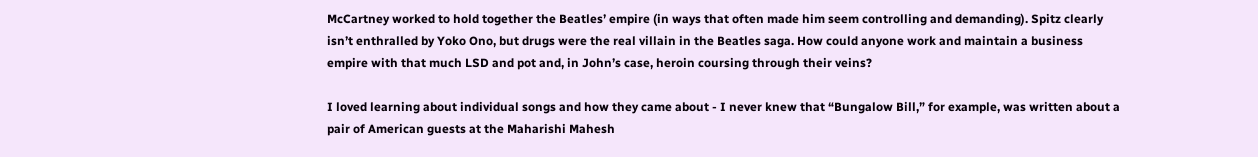McCartney worked to hold together the Beatles’ empire (in ways that often made him seem controlling and demanding). Spitz clearly isn’t enthralled by Yoko Ono, but drugs were the real villain in the Beatles saga. How could anyone work and maintain a business empire with that much LSD and pot and, in John’s case, heroin coursing through their veins?

I loved learning about individual songs and how they came about - I never knew that “Bungalow Bill,” for example, was written about a pair of American guests at the Maharishi Mahesh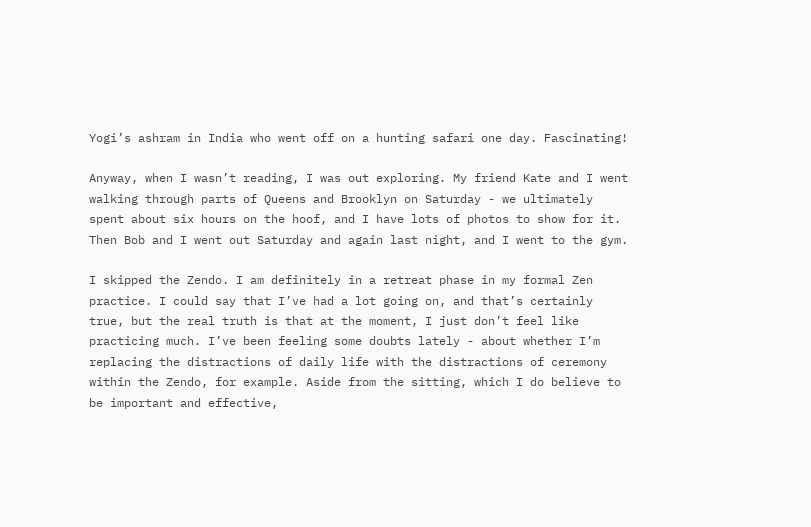Yogi’s ashram in India who went off on a hunting safari one day. Fascinating!

Anyway, when I wasn’t reading, I was out exploring. My friend Kate and I went walking through parts of Queens and Brooklyn on Saturday - we ultimately spent about six hours on the hoof, and I have lots of photos to show for it. Then Bob and I went out Saturday and again last night, and I went to the gym.

I skipped the Zendo. I am definitely in a retreat phase in my formal Zen practice. I could say that I’ve had a lot going on, and that’s certainly true, but the real truth is that at the moment, I just don’t feel like practicing much. I’ve been feeling some doubts lately - about whether I’m replacing the distractions of daily life with the distractions of ceremony within the Zendo, for example. Aside from the sitting, which I do believe to be important and effective,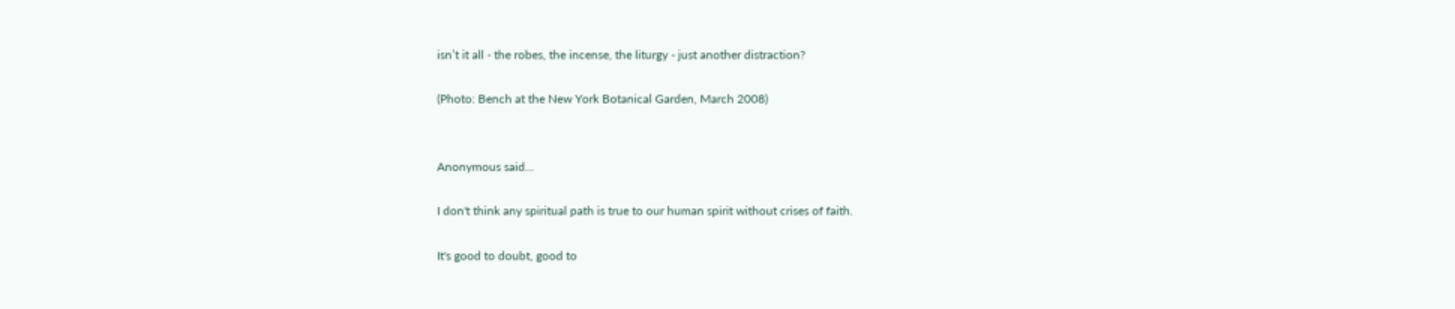isn’t it all - the robes, the incense, the liturgy - just another distraction?

(Photo: Bench at the New York Botanical Garden, March 2008)


Anonymous said...

I don't think any spiritual path is true to our human spirit without crises of faith.

It's good to doubt, good to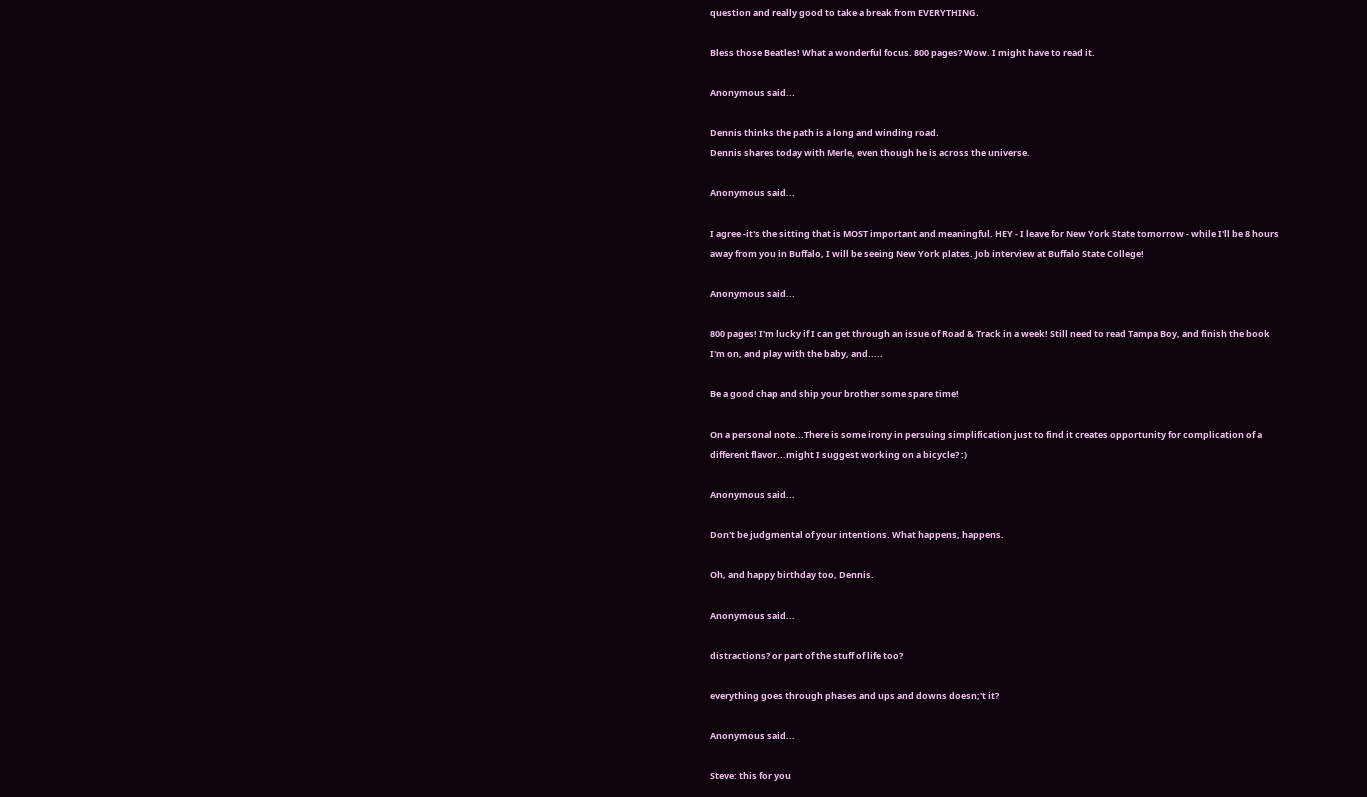question and really good to take a break from EVERYTHING.

Bless those Beatles! What a wonderful focus. 800 pages? Wow. I might have to read it.

Anonymous said...

Dennis thinks the path is a long and winding road.
Dennis shares today with Merle, even though he is across the universe.

Anonymous said...

I agree -it's the sitting that is MOST important and meaningful. HEY - I leave for New York State tomorrow - while I'll be 8 hours away from you in Buffalo, I will be seeing New York plates. Job interview at Buffalo State College!

Anonymous said...

800 pages! I'm lucky if I can get through an issue of Road & Track in a week! Still need to read Tampa Boy, and finish the book I'm on, and play with the baby, and.....

Be a good chap and ship your brother some spare time!

On a personal note...There is some irony in persuing simplification just to find it creates opportunity for complication of a different flavor...might I suggest working on a bicycle? :)

Anonymous said...

Don't be judgmental of your intentions. What happens, happens.

Oh, and happy birthday too, Dennis.

Anonymous said...

distractions? or part of the stuff of life too?

everything goes through phases and ups and downs doesn;'t it?

Anonymous said...

Steve: this for you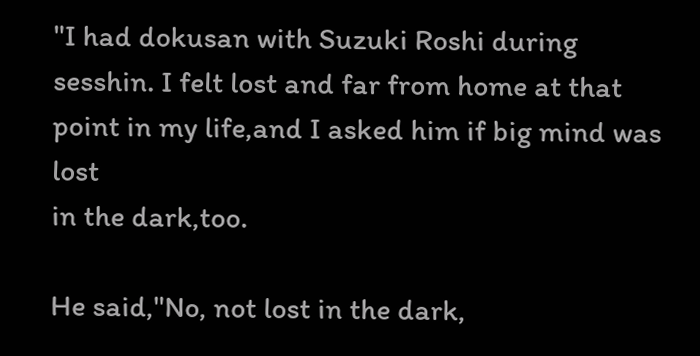"I had dokusan with Suzuki Roshi during
sesshin. I felt lost and far from home at that point in my life,and I asked him if big mind was lost
in the dark,too.

He said,"No, not lost in the dark,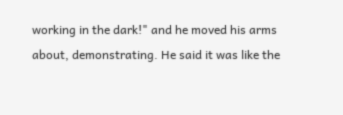working in the dark!" and he moved his arms about, demonstrating. He said it was like the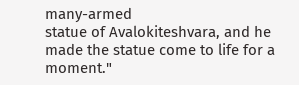many-armed
statue of Avalokiteshvara, and he made the statue come to life for a moment."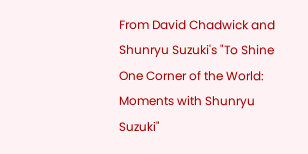From David Chadwick and Shunryu Suzuki's "To Shine One Corner of the World: Moments with Shunryu Suzuki"